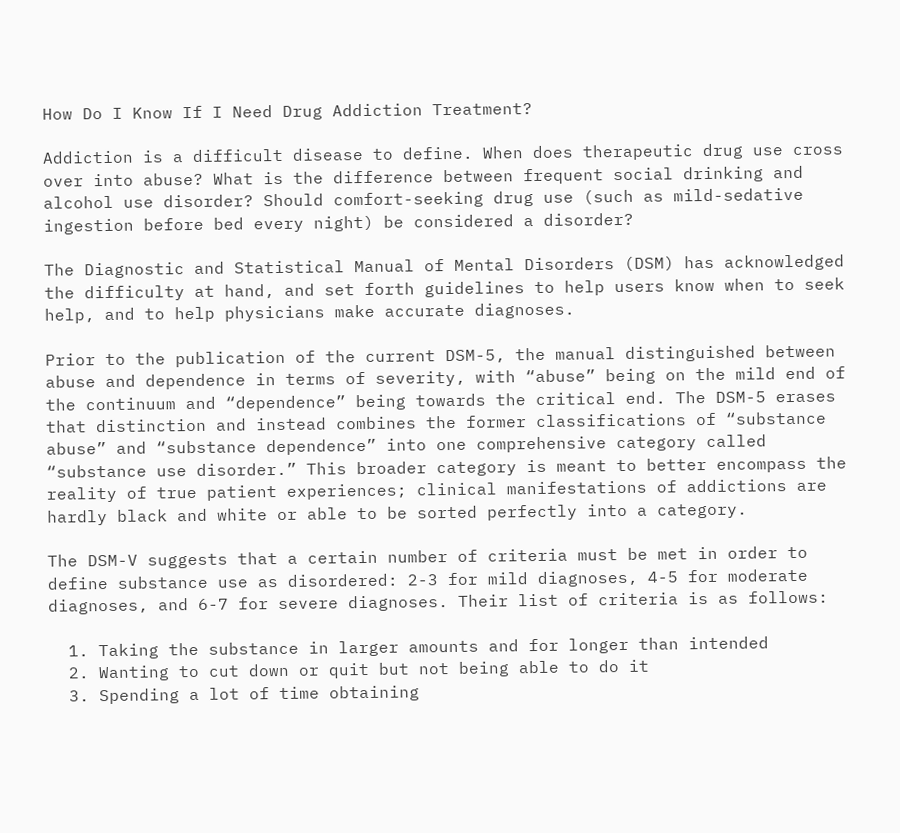How Do I Know If I Need Drug Addiction Treatment?

Addiction is a difficult disease to define. When does therapeutic drug use cross over into abuse? What is the difference between frequent social drinking and alcohol use disorder? Should comfort-seeking drug use (such as mild-sedative ingestion before bed every night) be considered a disorder?

The Diagnostic and Statistical Manual of Mental Disorders (DSM) has acknowledged the difficulty at hand, and set forth guidelines to help users know when to seek help, and to help physicians make accurate diagnoses.

Prior to the publication of the current DSM-5, the manual distinguished between abuse and dependence in terms of severity, with “abuse” being on the mild end of the continuum and “dependence” being towards the critical end. The DSM-5 erases that distinction and instead combines the former classifications of “substance abuse” and “substance dependence” into one comprehensive category called “substance use disorder.” This broader category is meant to better encompass the reality of true patient experiences; clinical manifestations of addictions are hardly black and white or able to be sorted perfectly into a category.

The DSM-V suggests that a certain number of criteria must be met in order to define substance use as disordered: 2-3 for mild diagnoses, 4-5 for moderate diagnoses, and 6-7 for severe diagnoses. Their list of criteria is as follows:

  1. Taking the substance in larger amounts and for longer than intended
  2. Wanting to cut down or quit but not being able to do it
  3. Spending a lot of time obtaining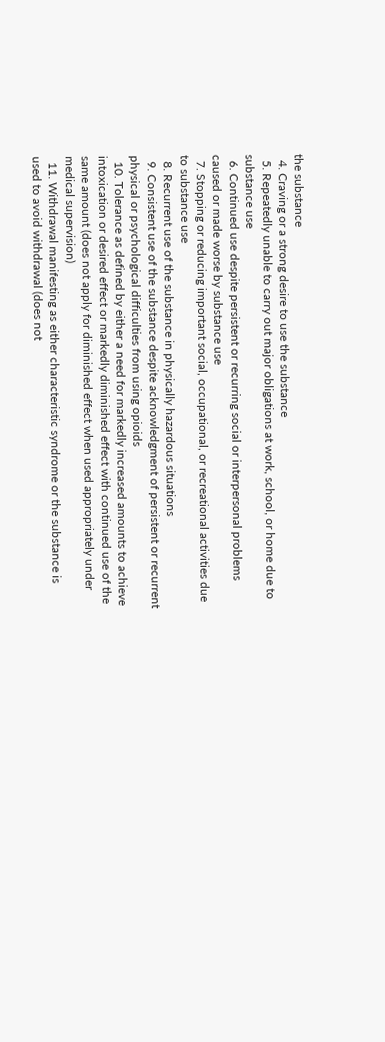the substance
  4. Craving or a strong desire to use the substance
  5. Repeatedly unable to carry out major obligations at work, school, or home due to substance use
  6. Continued use despite persistent or recurring social or interpersonal problems caused or made worse by substance use
  7. Stopping or reducing important social, occupational, or recreational activities due to substance use
  8. Recurrent use of the substance in physically hazardous situations
  9. Consistent use of the substance despite acknowledgment of persistent or recurrent physical or psychological difficulties from using opioids
  10. Tolerance as defined by either a need for markedly increased amounts to achieve intoxication or desired effect or markedly diminished effect with continued use of the same amount (does not apply for diminished effect when used appropriately under medical supervision)
  11. Withdrawal manifesting as either characteristic syndrome or the substance is used to avoid withdrawal (does not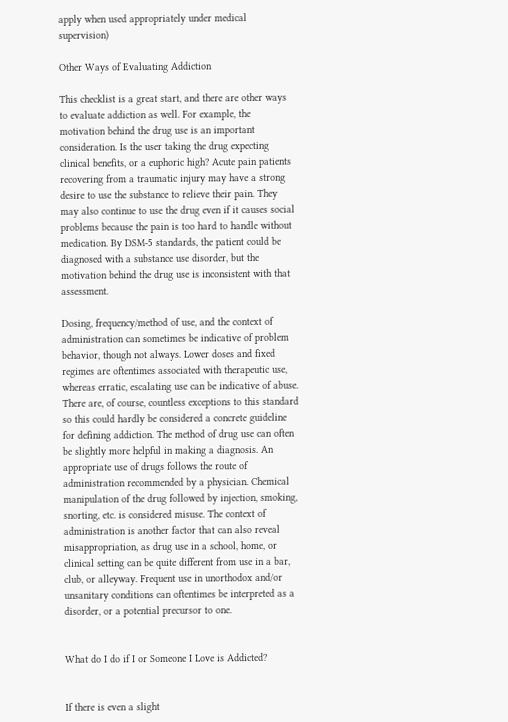apply when used appropriately under medical supervision)

Other Ways of Evaluating Addiction

This checklist is a great start, and there are other ways to evaluate addiction as well. For example, the motivation behind the drug use is an important consideration. Is the user taking the drug expecting clinical benefits, or a euphoric high? Acute pain patients recovering from a traumatic injury may have a strong desire to use the substance to relieve their pain. They may also continue to use the drug even if it causes social problems because the pain is too hard to handle without medication. By DSM-5 standards, the patient could be diagnosed with a substance use disorder, but the motivation behind the drug use is inconsistent with that assessment.

Dosing, frequency/method of use, and the context of administration can sometimes be indicative of problem behavior, though not always. Lower doses and fixed regimes are oftentimes associated with therapeutic use, whereas erratic, escalating use can be indicative of abuse. There are, of course, countless exceptions to this standard so this could hardly be considered a concrete guideline for defining addiction. The method of drug use can often be slightly more helpful in making a diagnosis. An appropriate use of drugs follows the route of administration recommended by a physician. Chemical manipulation of the drug followed by injection, smoking, snorting, etc. is considered misuse. The context of administration is another factor that can also reveal misappropriation, as drug use in a school, home, or clinical setting can be quite different from use in a bar, club, or alleyway. Frequent use in unorthodox and/or unsanitary conditions can oftentimes be interpreted as a disorder, or a potential precursor to one.


What do I do if I or Someone I Love is Addicted?


If there is even a slight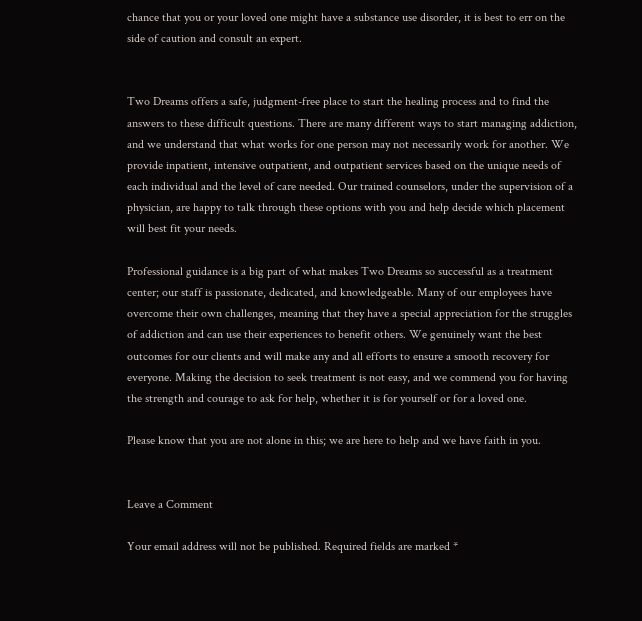chance that you or your loved one might have a substance use disorder, it is best to err on the side of caution and consult an expert.


Two Dreams offers a safe, judgment-free place to start the healing process and to find the answers to these difficult questions. There are many different ways to start managing addiction, and we understand that what works for one person may not necessarily work for another. We provide inpatient, intensive outpatient, and outpatient services based on the unique needs of each individual and the level of care needed. Our trained counselors, under the supervision of a physician, are happy to talk through these options with you and help decide which placement will best fit your needs.

Professional guidance is a big part of what makes Two Dreams so successful as a treatment center; our staff is passionate, dedicated, and knowledgeable. Many of our employees have overcome their own challenges, meaning that they have a special appreciation for the struggles of addiction and can use their experiences to benefit others. We genuinely want the best outcomes for our clients and will make any and all efforts to ensure a smooth recovery for everyone. Making the decision to seek treatment is not easy, and we commend you for having the strength and courage to ask for help, whether it is for yourself or for a loved one.

Please know that you are not alone in this; we are here to help and we have faith in you.


Leave a Comment

Your email address will not be published. Required fields are marked *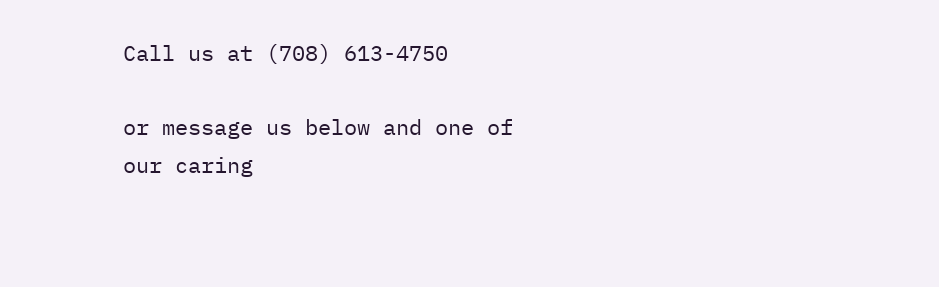Call us at (708) 613-4750

or message us below and one of our caring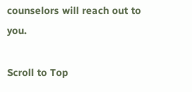counselors will reach out to you.

Scroll to Top